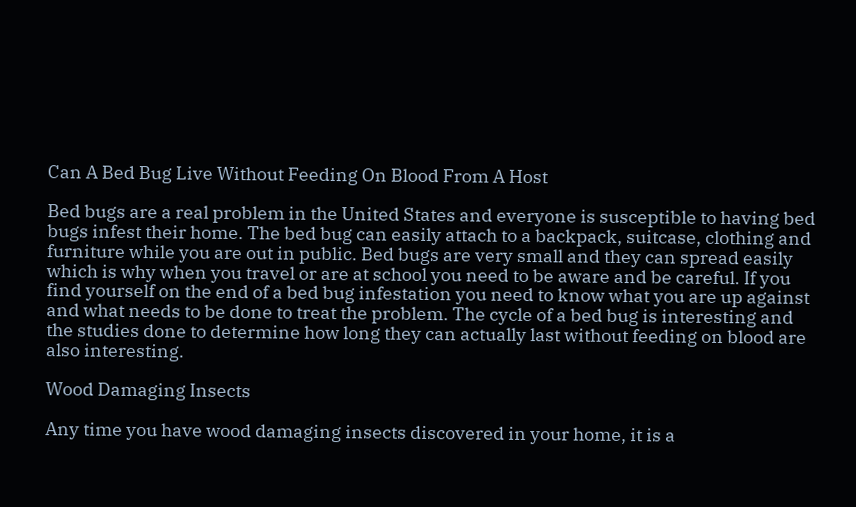Can A Bed Bug Live Without Feeding On Blood From A Host

Bed bugs are a real problem in the United States and everyone is susceptible to having bed bugs infest their home. The bed bug can easily attach to a backpack, suitcase, clothing and furniture while you are out in public. Bed bugs are very small and they can spread easily which is why when you travel or are at school you need to be aware and be careful. If you find yourself on the end of a bed bug infestation you need to know what you are up against and what needs to be done to treat the problem. The cycle of a bed bug is interesting and the studies done to determine how long they can actually last without feeding on blood are also interesting.

Wood Damaging Insects

Any time you have wood damaging insects discovered in your home, it is a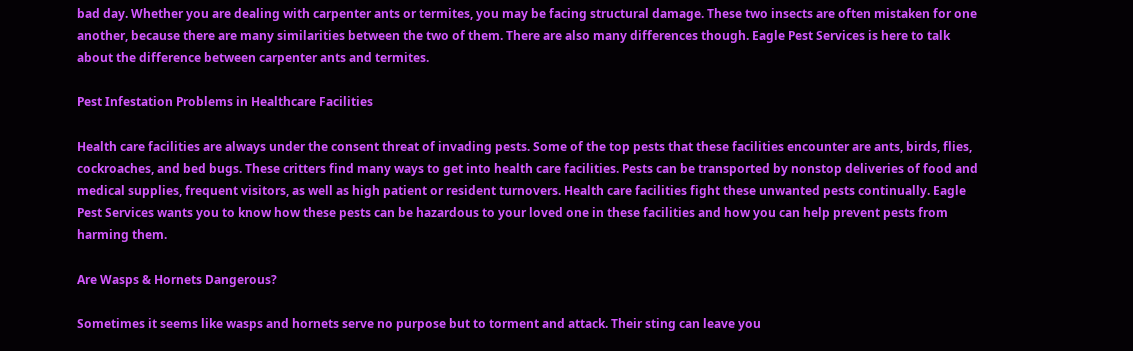bad day. Whether you are dealing with carpenter ants or termites, you may be facing structural damage. These two insects are often mistaken for one another, because there are many similarities between the two of them. There are also many differences though. Eagle Pest Services is here to talk about the difference between carpenter ants and termites.

Pest Infestation Problems in Healthcare Facilities

Health care facilities are always under the consent threat of invading pests. Some of the top pests that these facilities encounter are ants, birds, flies, cockroaches, and bed bugs. These critters find many ways to get into health care facilities. Pests can be transported by nonstop deliveries of food and medical supplies, frequent visitors, as well as high patient or resident turnovers. Health care facilities fight these unwanted pests continually. Eagle Pest Services wants you to know how these pests can be hazardous to your loved one in these facilities and how you can help prevent pests from harming them.

Are Wasps & Hornets Dangerous?

Sometimes it seems like wasps and hornets serve no purpose but to torment and attack. Their sting can leave you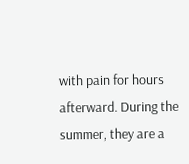with pain for hours afterward. During the summer, they are a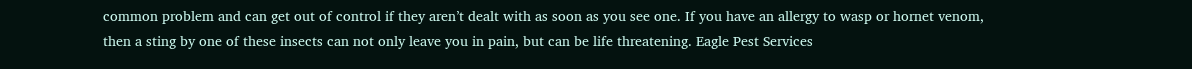common problem and can get out of control if they aren’t dealt with as soon as you see one. If you have an allergy to wasp or hornet venom, then a sting by one of these insects can not only leave you in pain, but can be life threatening. Eagle Pest Services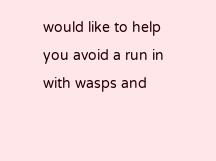would like to help you avoid a run in with wasps and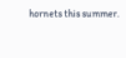hornets this summer.